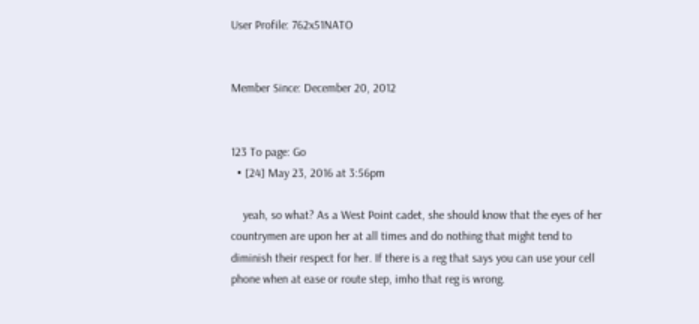User Profile: 762x51NATO


Member Since: December 20, 2012


123 To page: Go
  • [24] May 23, 2016 at 3:56pm

    yeah, so what? As a West Point cadet, she should know that the eyes of her countrymen are upon her at all times and do nothing that might tend to diminish their respect for her. If there is a reg that says you can use your cell phone when at ease or route step, imho that reg is wrong.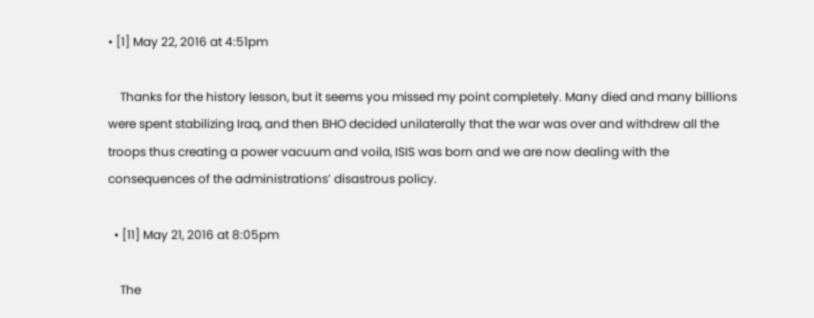• [1] May 22, 2016 at 4:51pm

    Thanks for the history lesson, but it seems you missed my point completely. Many died and many billions were spent stabilizing Iraq, and then BHO decided unilaterally that the war was over and withdrew all the troops thus creating a power vacuum and voila, ISIS was born and we are now dealing with the consequences of the administrations’ disastrous policy.

  • [11] May 21, 2016 at 8:05pm

    The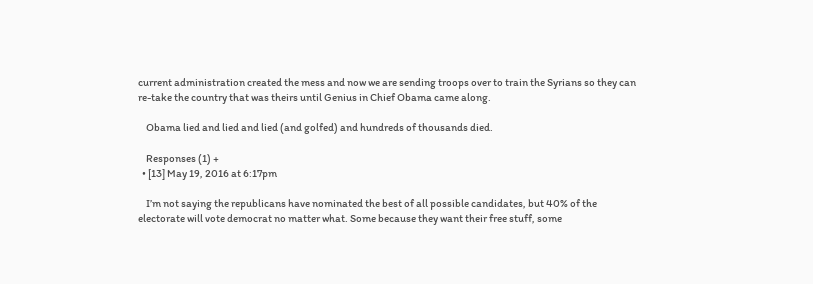current administration created the mess and now we are sending troops over to train the Syrians so they can re-take the country that was theirs until Genius in Chief Obama came along.

    Obama lied and lied and lied (and golfed) and hundreds of thousands died.

    Responses (1) +
  • [13] May 19, 2016 at 6:17pm

    I’m not saying the republicans have nominated the best of all possible candidates, but 40% of the electorate will vote democrat no matter what. Some because they want their free stuff, some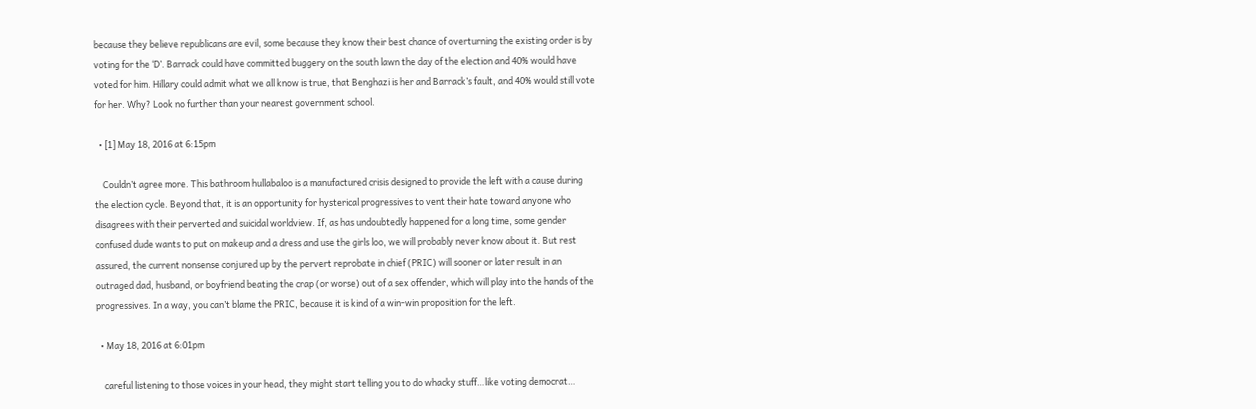because they believe republicans are evil, some because they know their best chance of overturning the existing order is by voting for the ‘D’. Barrack could have committed buggery on the south lawn the day of the election and 40% would have voted for him. Hillary could admit what we all know is true, that Benghazi is her and Barrack’s fault, and 40% would still vote for her. Why? Look no further than your nearest government school.

  • [1] May 18, 2016 at 6:15pm

    Couldn’t agree more. This bathroom hullabaloo is a manufactured crisis designed to provide the left with a cause during the election cycle. Beyond that, it is an opportunity for hysterical progressives to vent their hate toward anyone who disagrees with their perverted and suicidal worldview. If, as has undoubtedly happened for a long time, some gender confused dude wants to put on makeup and a dress and use the girls loo, we will probably never know about it. But rest assured, the current nonsense conjured up by the pervert reprobate in chief (PRIC) will sooner or later result in an outraged dad, husband, or boyfriend beating the crap (or worse) out of a sex offender, which will play into the hands of the progressives. In a way, you can’t blame the PRIC, because it is kind of a win-win proposition for the left.

  • May 18, 2016 at 6:01pm

    careful listening to those voices in your head, they might start telling you to do whacky stuff…like voting democrat…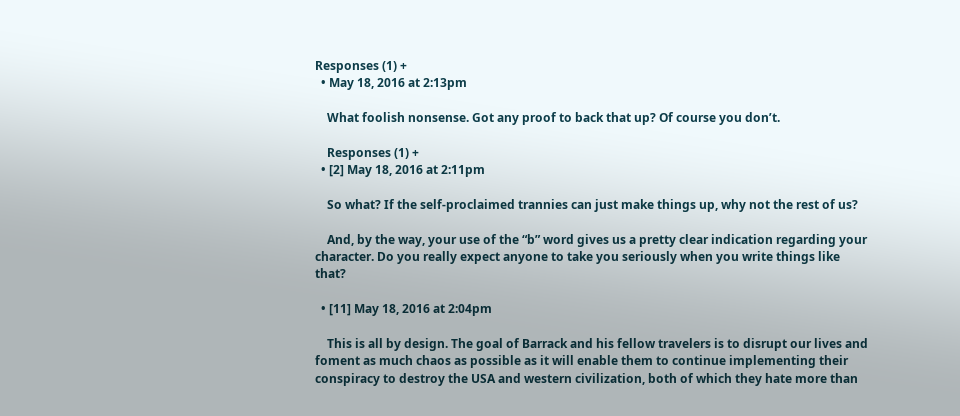Responses (1) +
  • May 18, 2016 at 2:13pm

    What foolish nonsense. Got any proof to back that up? Of course you don’t.

    Responses (1) +
  • [2] May 18, 2016 at 2:11pm

    So what? If the self-proclaimed trannies can just make things up, why not the rest of us?

    And, by the way, your use of the “b” word gives us a pretty clear indication regarding your character. Do you really expect anyone to take you seriously when you write things like that?

  • [11] May 18, 2016 at 2:04pm

    This is all by design. The goal of Barrack and his fellow travelers is to disrupt our lives and foment as much chaos as possible as it will enable them to continue implementing their conspiracy to destroy the USA and western civilization, both of which they hate more than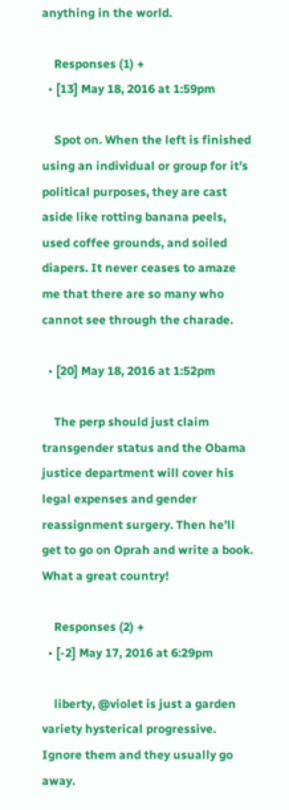anything in the world.

    Responses (1) +
  • [13] May 18, 2016 at 1:59pm

    Spot on. When the left is finished using an individual or group for it’s political purposes, they are cast aside like rotting banana peels, used coffee grounds, and soiled diapers. It never ceases to amaze me that there are so many who cannot see through the charade.

  • [20] May 18, 2016 at 1:52pm

    The perp should just claim transgender status and the Obama justice department will cover his legal expenses and gender reassignment surgery. Then he’ll get to go on Oprah and write a book. What a great country!

    Responses (2) +
  • [-2] May 17, 2016 at 6:29pm

    liberty, @violet is just a garden variety hysterical progressive. Ignore them and they usually go away.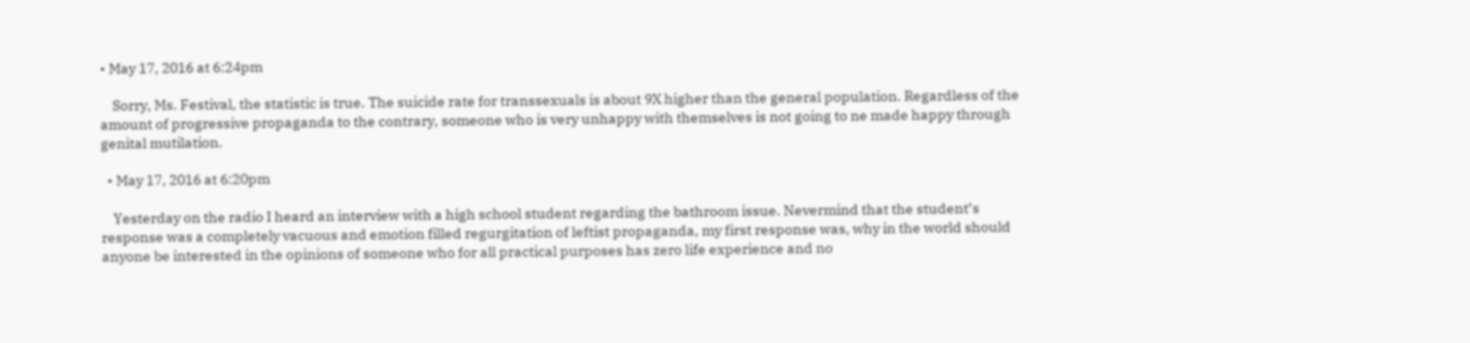• May 17, 2016 at 6:24pm

    Sorry, Ms. Festival, the statistic is true. The suicide rate for transsexuals is about 9X higher than the general population. Regardless of the amount of progressive propaganda to the contrary, someone who is very unhappy with themselves is not going to ne made happy through genital mutilation.

  • May 17, 2016 at 6:20pm

    Yesterday on the radio I heard an interview with a high school student regarding the bathroom issue. Nevermind that the student’s response was a completely vacuous and emotion filled regurgitation of leftist propaganda, my first response was, why in the world should anyone be interested in the opinions of someone who for all practical purposes has zero life experience and no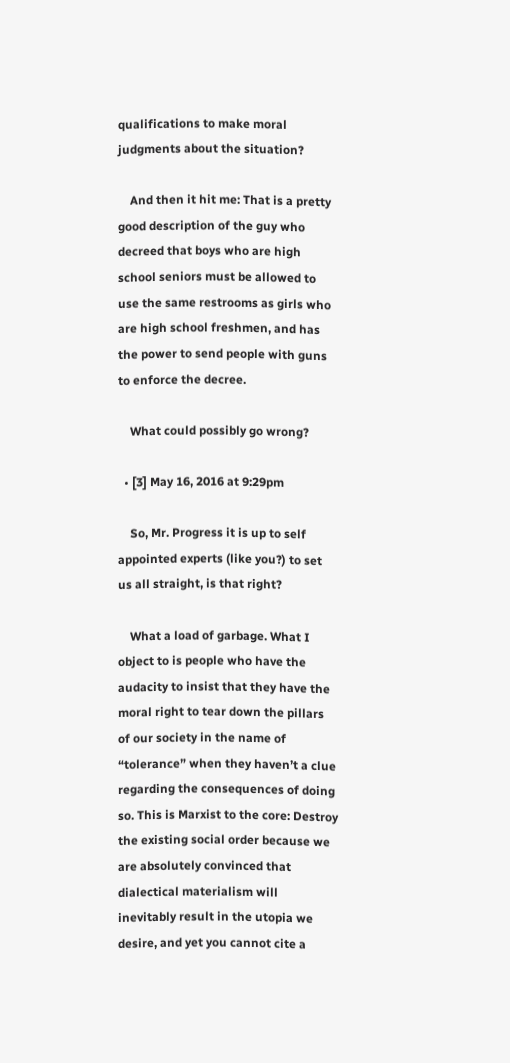qualifications to make moral judgments about the situation?

    And then it hit me: That is a pretty good description of the guy who decreed that boys who are high school seniors must be allowed to use the same restrooms as girls who are high school freshmen, and has the power to send people with guns to enforce the decree.

    What could possibly go wrong?

  • [3] May 16, 2016 at 9:29pm

    So, Mr. Progress it is up to self appointed experts (like you?) to set us all straight, is that right?

    What a load of garbage. What I object to is people who have the audacity to insist that they have the moral right to tear down the pillars of our society in the name of “tolerance” when they haven’t a clue regarding the consequences of doing so. This is Marxist to the core: Destroy the existing social order because we are absolutely convinced that dialectical materialism will inevitably result in the utopia we desire, and yet you cannot cite a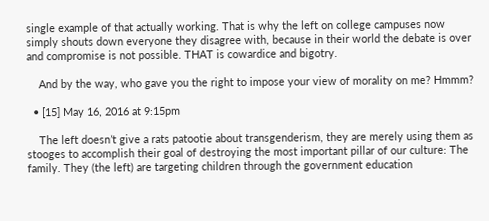single example of that actually working. That is why the left on college campuses now simply shouts down everyone they disagree with, because in their world the debate is over and compromise is not possible. THAT is cowardice and bigotry.

    And by the way, who gave you the right to impose your view of morality on me? Hmmm?

  • [15] May 16, 2016 at 9:15pm

    The left doesn’t give a rats patootie about transgenderism, they are merely using them as stooges to accomplish their goal of destroying the most important pillar of our culture: The family. They (the left) are targeting children through the government education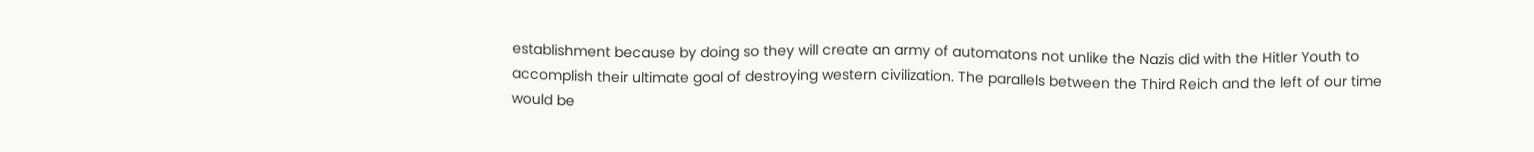establishment because by doing so they will create an army of automatons not unlike the Nazis did with the Hitler Youth to accomplish their ultimate goal of destroying western civilization. The parallels between the Third Reich and the left of our time would be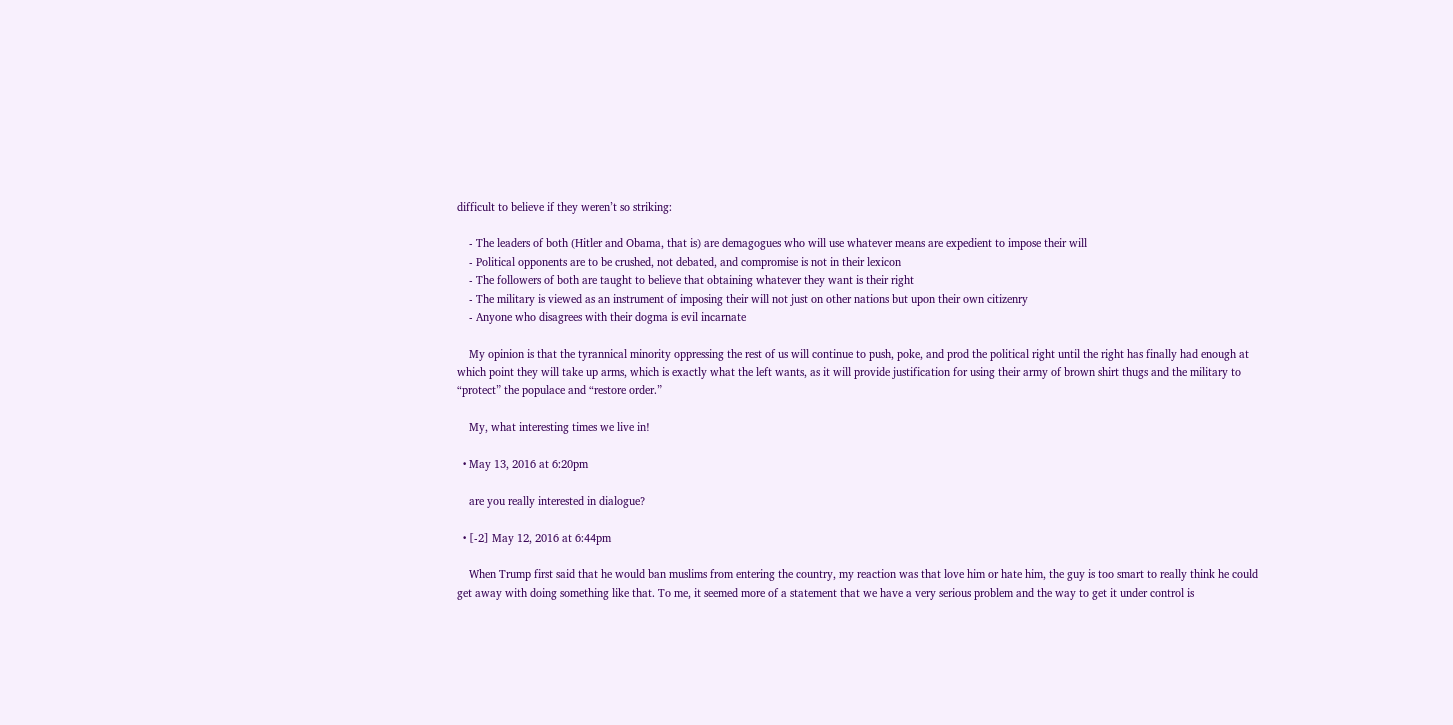difficult to believe if they weren’t so striking:

    - The leaders of both (Hitler and Obama, that is) are demagogues who will use whatever means are expedient to impose their will
    - Political opponents are to be crushed, not debated, and compromise is not in their lexicon
    - The followers of both are taught to believe that obtaining whatever they want is their right
    - The military is viewed as an instrument of imposing their will not just on other nations but upon their own citizenry
    - Anyone who disagrees with their dogma is evil incarnate

    My opinion is that the tyrannical minority oppressing the rest of us will continue to push, poke, and prod the political right until the right has finally had enough at which point they will take up arms, which is exactly what the left wants, as it will provide justification for using their army of brown shirt thugs and the military to “protect” the populace and “restore order.”

    My, what interesting times we live in!

  • May 13, 2016 at 6:20pm

    are you really interested in dialogue?

  • [-2] May 12, 2016 at 6:44pm

    When Trump first said that he would ban muslims from entering the country, my reaction was that love him or hate him, the guy is too smart to really think he could get away with doing something like that. To me, it seemed more of a statement that we have a very serious problem and the way to get it under control is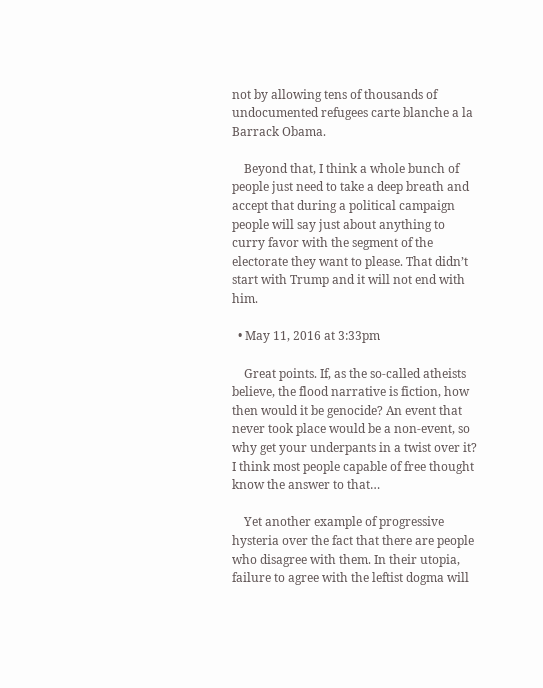not by allowing tens of thousands of undocumented refugees carte blanche a la Barrack Obama.

    Beyond that, I think a whole bunch of people just need to take a deep breath and accept that during a political campaign people will say just about anything to curry favor with the segment of the electorate they want to please. That didn’t start with Trump and it will not end with him.

  • May 11, 2016 at 3:33pm

    Great points. If, as the so-called atheists believe, the flood narrative is fiction, how then would it be genocide? An event that never took place would be a non-event, so why get your underpants in a twist over it? I think most people capable of free thought know the answer to that…

    Yet another example of progressive hysteria over the fact that there are people who disagree with them. In their utopia, failure to agree with the leftist dogma will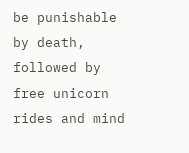be punishable by death, followed by free unicorn rides and mind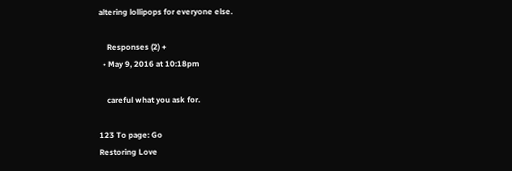altering lollipops for everyone else.

    Responses (2) +
  • May 9, 2016 at 10:18pm

    careful what you ask for.

123 To page: Go
Restoring Love